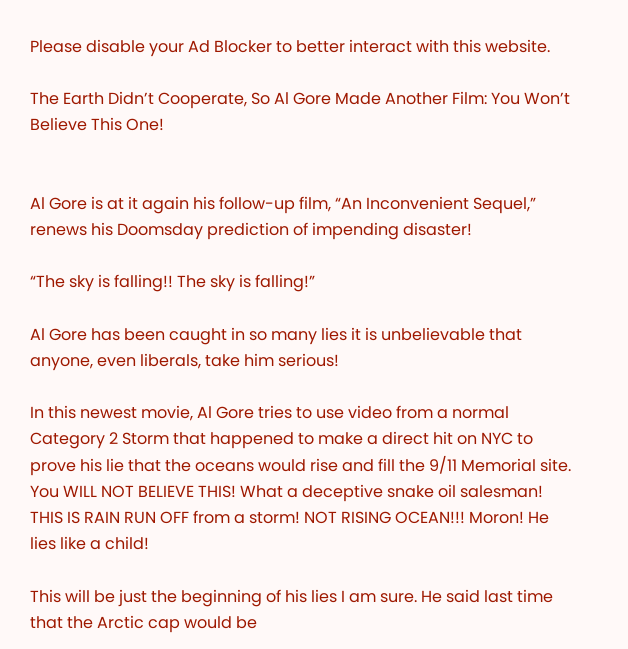Please disable your Ad Blocker to better interact with this website.

The Earth Didn’t Cooperate, So Al Gore Made Another Film: You Won’t Believe This One!


Al Gore is at it again his follow-up film, “An Inconvenient Sequel,” renews his Doomsday prediction of impending disaster!

“The sky is falling!! The sky is falling!”

Al Gore has been caught in so many lies it is unbelievable that anyone, even liberals, take him serious!

In this newest movie, Al Gore tries to use video from a normal Category 2 Storm that happened to make a direct hit on NYC to prove his lie that the oceans would rise and fill the 9/11 Memorial site. You WILL NOT BELIEVE THIS! What a deceptive snake oil salesman! THIS IS RAIN RUN OFF from a storm! NOT RISING OCEAN!!! Moron! He lies like a child!

This will be just the beginning of his lies I am sure. He said last time that the Arctic cap would be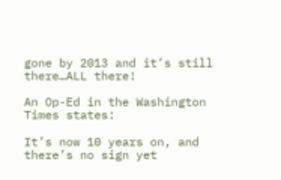gone by 2013 and it’s still there…ALL there!

An Op-Ed in the Washington Times states:

It’s now 10 years on, and there’s no sign yet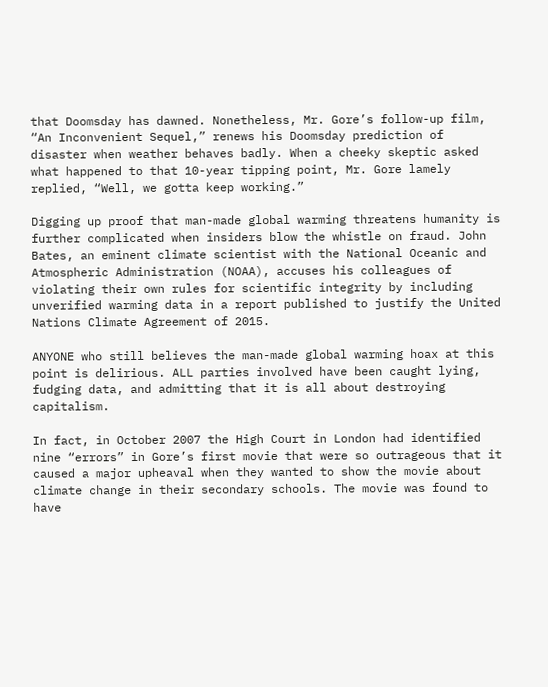that Doomsday has dawned. Nonetheless, Mr. Gore’s follow-up film, “An Inconvenient Sequel,” renews his Doomsday prediction of disaster when weather behaves badly. When a cheeky skeptic asked what happened to that 10-year tipping point, Mr. Gore lamely replied, “Well, we gotta keep working.”

Digging up proof that man-made global warming threatens humanity is further complicated when insiders blow the whistle on fraud. John Bates, an eminent climate scientist with the National Oceanic and Atmospheric Administration (NOAA), accuses his colleagues of violating their own rules for scientific integrity by including unverified warming data in a report published to justify the United Nations Climate Agreement of 2015.

ANYONE who still believes the man-made global warming hoax at this point is delirious. ALL parties involved have been caught lying, fudging data, and admitting that it is all about destroying capitalism.

In fact, in October 2007 the High Court in London had identified nine “errors” in Gore’s first movie that were so outrageous that it caused a major upheaval when they wanted to show the movie about climate change in their secondary schools. The movie was found to have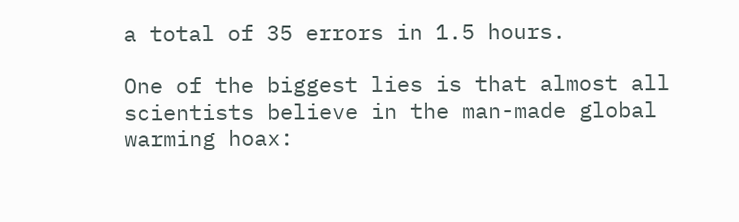a total of 35 errors in 1.5 hours.

One of the biggest lies is that almost all scientists believe in the man-made global warming hoax: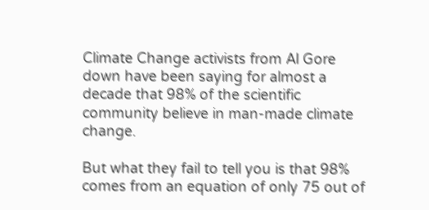Climate Change activists from Al Gore down have been saying for almost a decade that 98% of the scientific community believe in man-made climate change.

But what they fail to tell you is that 98% comes from an equation of only 75 out of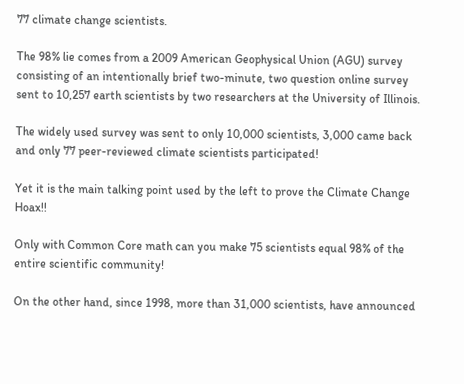77 climate change scientists.

The 98% lie comes from a 2009 American Geophysical Union (AGU) survey consisting of an intentionally brief two-minute, two question online survey sent to 10,257 earth scientists by two researchers at the University of Illinois.

The widely used survey was sent to only 10,000 scientists, 3,000 came back and only 77 peer-reviewed climate scientists participated!

Yet it is the main talking point used by the left to prove the Climate Change Hoax!!

Only with Common Core math can you make 75 scientists equal 98% of the entire scientific community!

On the other hand, since 1998, more than 31,000 scientists, have announced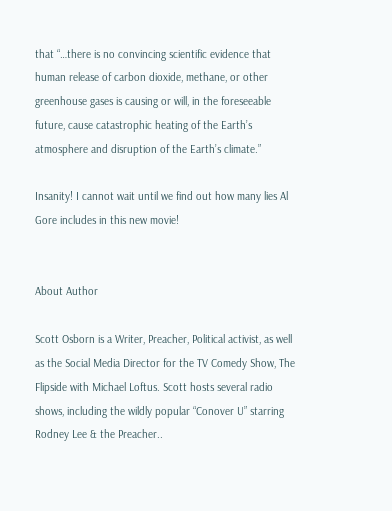that “…there is no convincing scientific evidence that human release of carbon dioxide, methane, or other greenhouse gases is causing or will, in the foreseeable future, cause catastrophic heating of the Earth’s atmosphere and disruption of the Earth’s climate.”

Insanity! I cannot wait until we find out how many lies Al Gore includes in this new movie!


About Author

Scott Osborn is a Writer, Preacher, Political activist, as well as the Social Media Director for the TV Comedy Show, The Flipside with Michael Loftus. Scott hosts several radio shows, including the wildly popular “Conover U” starring Rodney Lee & the Preacher..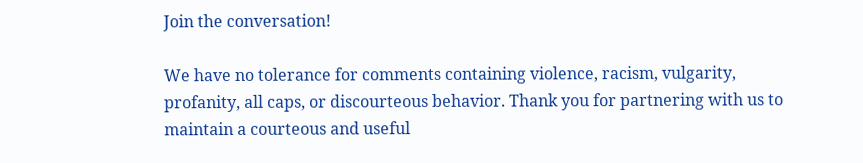Join the conversation!

We have no tolerance for comments containing violence, racism, vulgarity, profanity, all caps, or discourteous behavior. Thank you for partnering with us to maintain a courteous and useful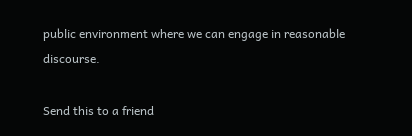public environment where we can engage in reasonable discourse.

Send this to a friend